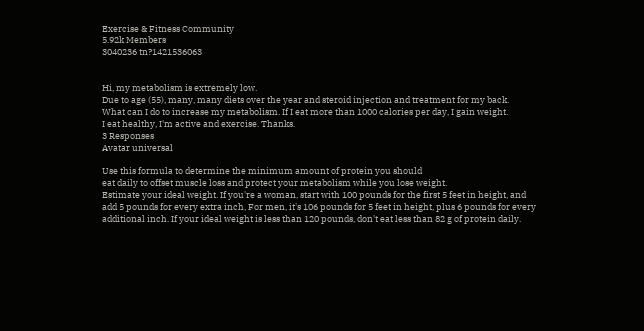Exercise & Fitness Community
5.92k Members
3040236 tn?1421536063


Hi, my metabolism is extremely low.
Due to age (55), many, many diets over the year and steroid injection and treatment for my back.
What can I do to increase my metabolism. If I eat more than 1000 calories per day, I gain weight.
I eat healthy, I'm active and exercise. Thanks.
3 Responses
Avatar universal

Use this formula to determine the minimum amount of protein you should
eat daily to offset muscle loss and protect your metabolism while you lose weight.
Estimate your ideal weight. If you're a woman, start with 100 pounds for the first 5 feet in height, and
add 5 pounds for every extra inch, For men, it's 106 pounds for 5 feet in height, plus 6 pounds for every additional inch. If your ideal weight is less than 120 pounds, don't eat less than 82 g of protein daily.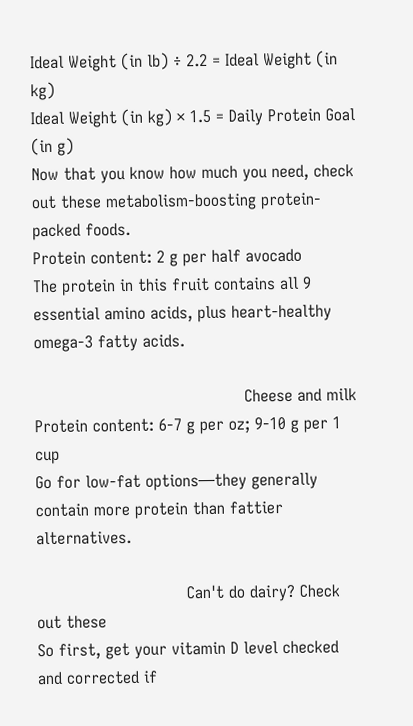Ideal Weight (in lb) ÷ 2.2 = Ideal Weight (in kg)
Ideal Weight (in kg) × 1.5 = Daily Protein Goal (in g)
Now that you know how much you need, check out these metabolism-boosting protein-packed foods.
Protein content: 2 g per half avocado
The protein in this fruit contains all 9 essential amino acids, plus heart-healthy omega-3 fatty acids.

                                          Cheese and milk
Protein content: 6-7 g per oz; 9-10 g per 1 cup
Go for low-fat options—they generally contain more protein than fattier alternatives.

                              Can't do dairy? Check out these
So first, get your vitamin D level checked and corrected if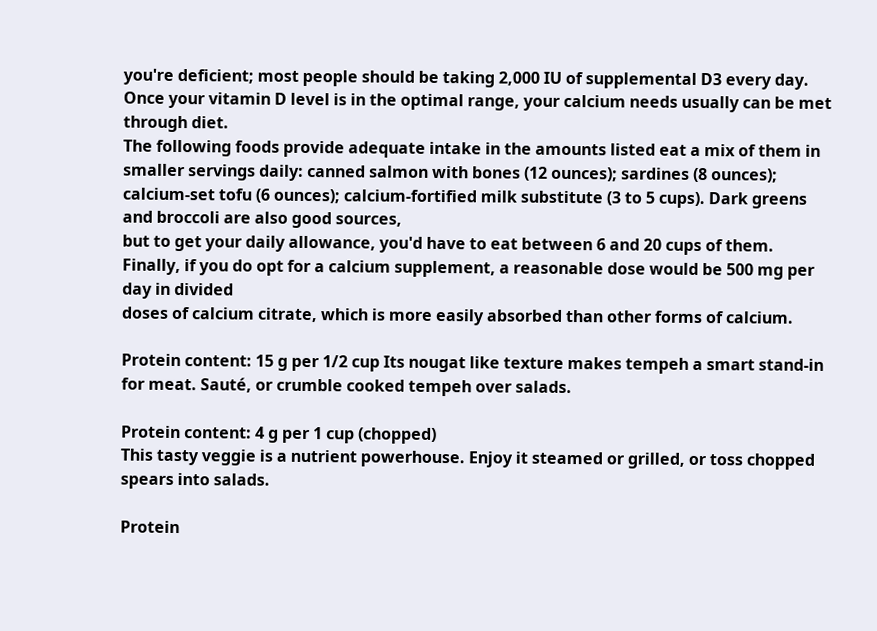you're deficient; most people should be taking 2,000 IU of supplemental D3 every day.
Once your vitamin D level is in the optimal range, your calcium needs usually can be met through diet.
The following foods provide adequate intake in the amounts listed eat a mix of them in smaller servings daily: canned salmon with bones (12 ounces); sardines (8 ounces); calcium-set tofu (6 ounces); calcium-fortified milk substitute (3 to 5 cups). Dark greens and broccoli are also good sources,
but to get your daily allowance, you'd have to eat between 6 and 20 cups of them.
Finally, if you do opt for a calcium supplement, a reasonable dose would be 500 mg per day in divided
doses of calcium citrate, which is more easily absorbed than other forms of calcium.

Protein content: 15 g per 1/2 cup Its nougat like texture makes tempeh a smart stand-in for meat. Sauté, or crumble cooked tempeh over salads.

Protein content: 4 g per 1 cup (chopped)
This tasty veggie is a nutrient powerhouse. Enjoy it steamed or grilled, or toss chopped spears into salads.

Protein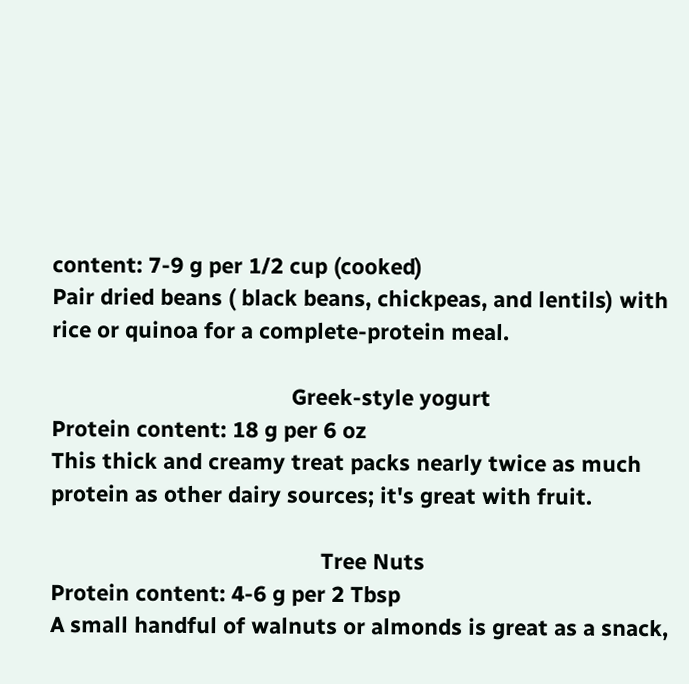content: 7-9 g per 1/2 cup (cooked)
Pair dried beans ( black beans, chickpeas, and lentils) with rice or quinoa for a complete-protein meal.

                                        Greek-style yogurt
Protein content: 18 g per 6 oz
This thick and creamy treat packs nearly twice as much protein as other dairy sources; it's great with fruit.

                                             Tree Nuts
Protein content: 4-6 g per 2 Tbsp
A small handful of walnuts or almonds is great as a snack,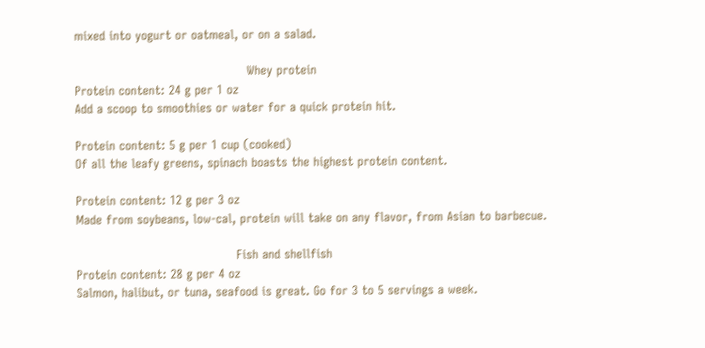mixed into yogurt or oatmeal, or on a salad.

                                           Whey protein
Protein content: 24 g per 1 oz
Add a scoop to smoothies or water for a quick protein hit.

Protein content: 5 g per 1 cup (cooked)
Of all the leafy greens, spinach boasts the highest protein content.

Protein content: 12 g per 3 oz
Made from soybeans, low-cal, protein will take on any flavor, from Asian to barbecue.

                                        Fish and shellfish
Protein content: 28 g per 4 oz
Salmon, halibut, or tuna, seafood is great. Go for 3 to 5 servings a week.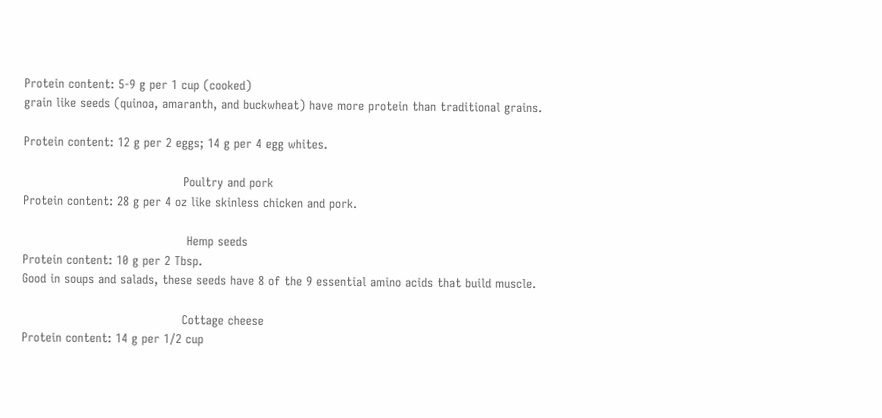Protein content: 5-9 g per 1 cup (cooked)
grain like seeds (quinoa, amaranth, and buckwheat) have more protein than traditional grains.

Protein content: 12 g per 2 eggs; 14 g per 4 egg whites.

                                        Poultry and pork
Protein content: 28 g per 4 oz like skinless chicken and pork.

                                         Hemp seeds
Protein content: 10 g per 2 Tbsp.
Good in soups and salads, these seeds have 8 of the 9 essential amino acids that build muscle.

                                        Cottage cheese
Protein content: 14 g per 1/2 cup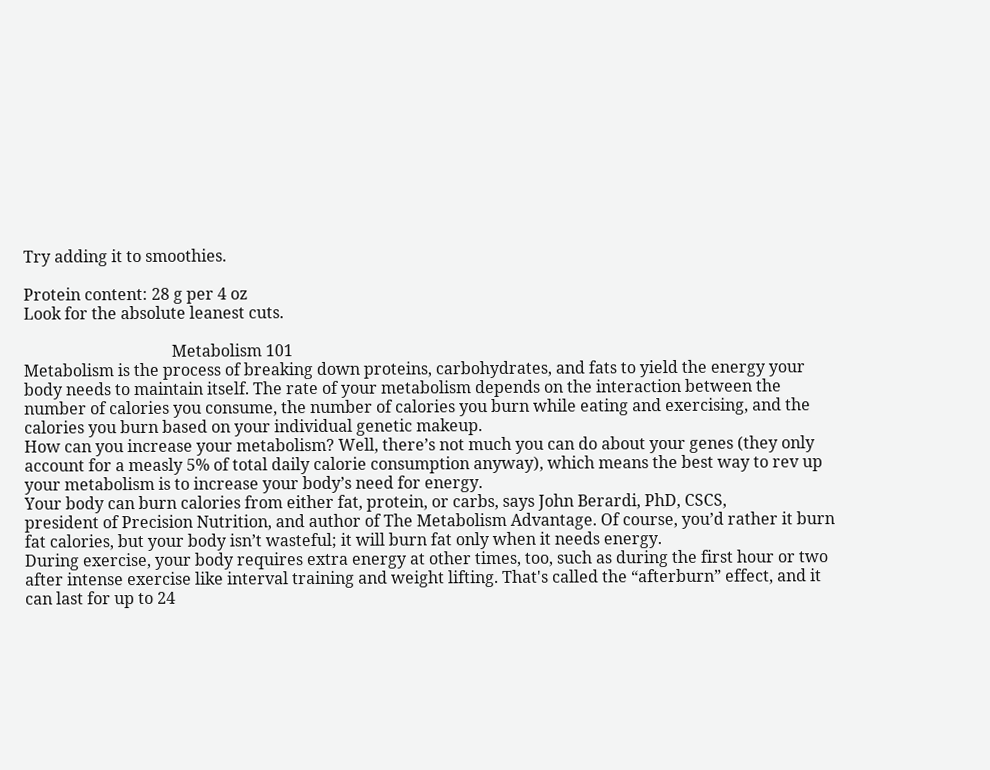Try adding it to smoothies.

Protein content: 28 g per 4 oz
Look for the absolute leanest cuts.

                                     Metabolism 101
Metabolism is the process of breaking down proteins, carbohydrates, and fats to yield the energy your body needs to maintain itself. The rate of your metabolism depends on the interaction between the number of calories you consume, the number of calories you burn while eating and exercising, and the calories you burn based on your individual genetic makeup.
How can you increase your metabolism? Well, there’s not much you can do about your genes (they only account for a measly 5% of total daily calorie consumption anyway), which means the best way to rev up your metabolism is to increase your body’s need for energy.
Your body can burn calories from either fat, protein, or carbs, says John Berardi, PhD, CSCS,
president of Precision Nutrition, and author of The Metabolism Advantage. Of course, you’d rather it burn fat calories, but your body isn’t wasteful; it will burn fat only when it needs energy.
During exercise, your body requires extra energy at other times, too, such as during the first hour or two after intense exercise like interval training and weight lifting. That's called the “afterburn” effect, and it can last for up to 24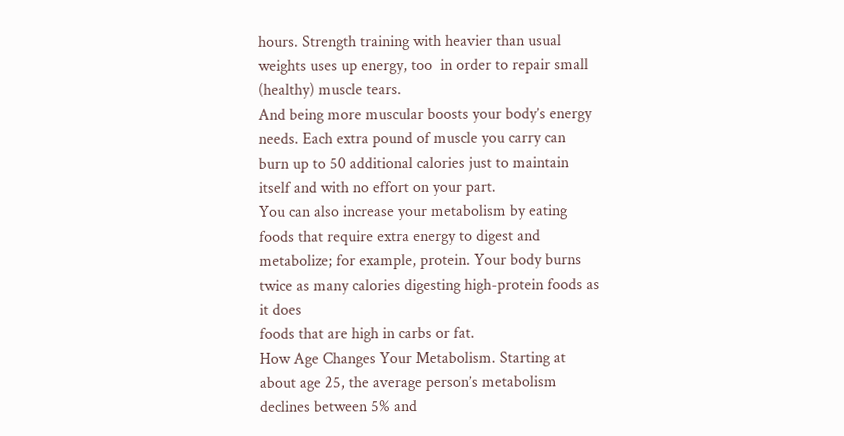hours. Strength training with heavier than usual weights uses up energy, too  in order to repair small (healthy) muscle tears.
And being more muscular boosts your body’s energy needs. Each extra pound of muscle you carry can burn up to 50 additional calories just to maintain itself and with no effort on your part.
You can also increase your metabolism by eating foods that require extra energy to digest and metabolize; for example, protein. Your body burns twice as many calories digesting high-protein foods as it does
foods that are high in carbs or fat.
How Age Changes Your Metabolism. Starting at about age 25, the average person’s metabolism declines between 5% and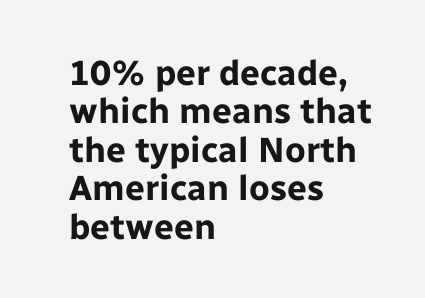10% per decade,
which means that the typical North American loses between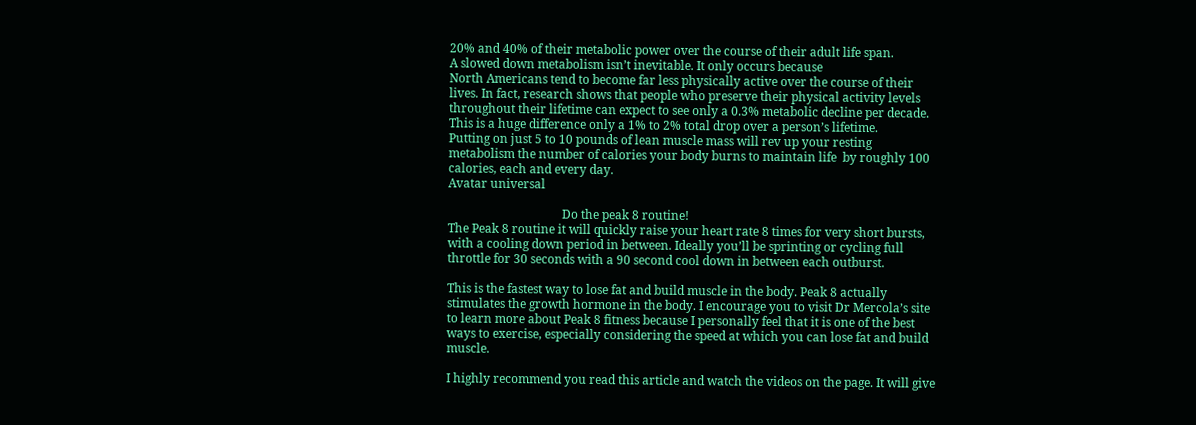20% and 40% of their metabolic power over the course of their adult life span.
A slowed down metabolism isn’t inevitable. It only occurs because
North Americans tend to become far less physically active over the course of their lives. In fact, research shows that people who preserve their physical activity levels throughout their lifetime can expect to see only a 0.3% metabolic decline per decade. This is a huge difference only a 1% to 2% total drop over a person’s lifetime.
Putting on just 5 to 10 pounds of lean muscle mass will rev up your resting
metabolism the number of calories your body burns to maintain life  by roughly 100 calories, each and every day.
Avatar universal

                                      Do the peak 8 routine!
The Peak 8 routine it will quickly raise your heart rate 8 times for very short bursts, with a cooling down period in between. Ideally you’ll be sprinting or cycling full throttle for 30 seconds with a 90 second cool down in between each outburst.

This is the fastest way to lose fat and build muscle in the body. Peak 8 actually stimulates the growth hormone in the body. I encourage you to visit Dr Mercola’s site to learn more about Peak 8 fitness because I personally feel that it is one of the best ways to exercise, especially considering the speed at which you can lose fat and build muscle.

I highly recommend you read this article and watch the videos on the page. It will give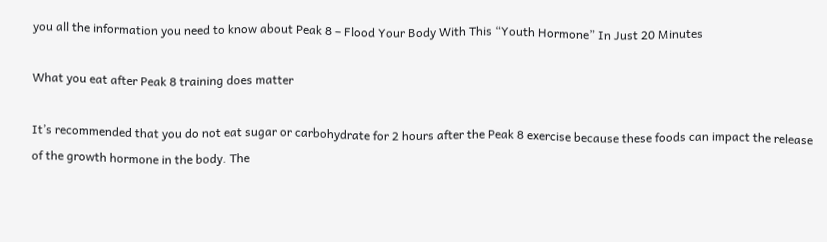you all the information you need to know about Peak 8 – Flood Your Body With This “Youth Hormone” In Just 20 Minutes

What you eat after Peak 8 training does matter

It’s recommended that you do not eat sugar or carbohydrate for 2 hours after the Peak 8 exercise because these foods can impact the release of the growth hormone in the body. The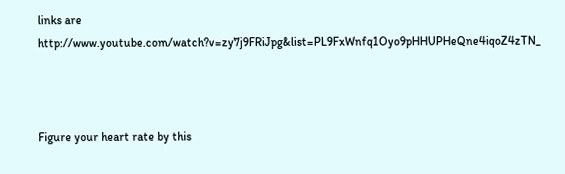links are http://www.youtube.com/watch?v=zy7j9FRiJpg&list=PL9FxWnfq1Oyo9pHHUPHeQne4iqoZ4zTN_



Figure your heart rate by this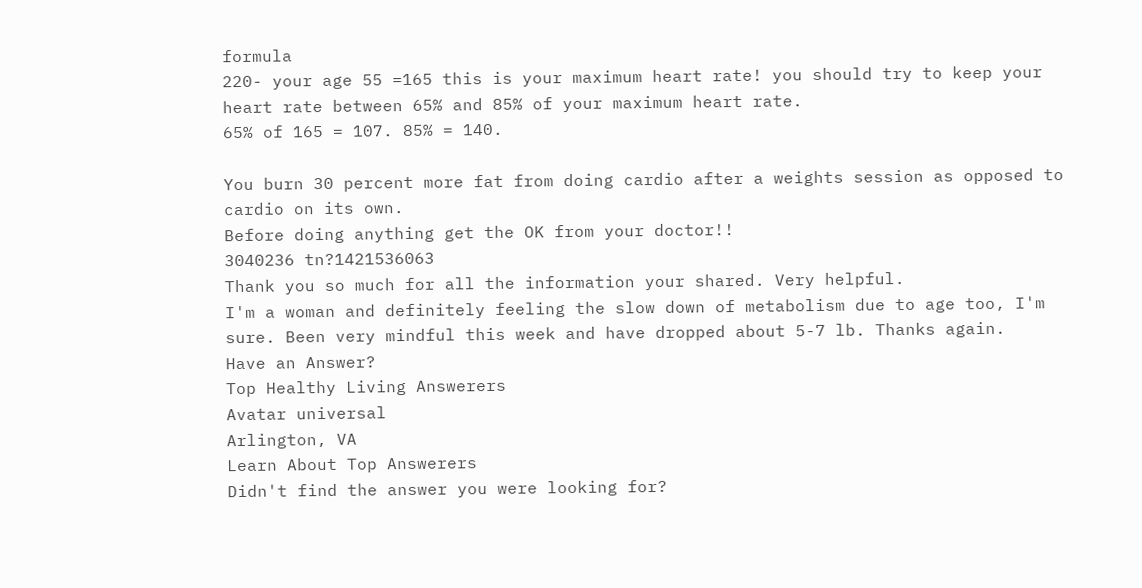formula
220- your age 55 =165 this is your maximum heart rate! you should try to keep your heart rate between 65% and 85% of your maximum heart rate.
65% of 165 = 107. 85% = 140.

You burn 30 percent more fat from doing cardio after a weights session as opposed to cardio on its own.
Before doing anything get the OK from your doctor!!
3040236 tn?1421536063
Thank you so much for all the information your shared. Very helpful.
I'm a woman and definitely feeling the slow down of metabolism due to age too, I'm sure. Been very mindful this week and have dropped about 5-7 lb. Thanks again.
Have an Answer?
Top Healthy Living Answerers
Avatar universal
Arlington, VA
Learn About Top Answerers
Didn't find the answer you were looking for?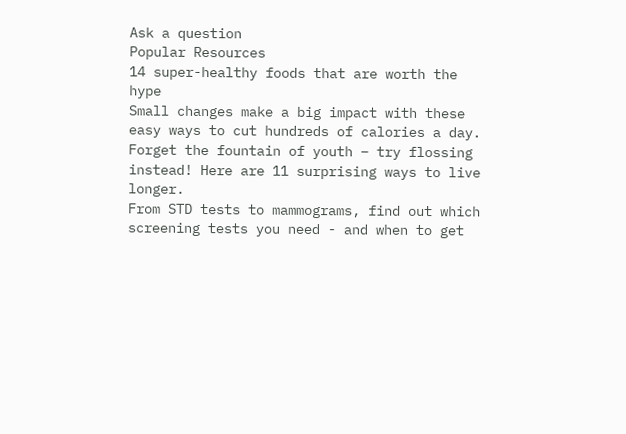Ask a question
Popular Resources
14 super-healthy foods that are worth the hype
Small changes make a big impact with these easy ways to cut hundreds of calories a day.
Forget the fountain of youth – try flossing instead! Here are 11 surprising ways to live longer.
From STD tests to mammograms, find out which screening tests you need - and when to get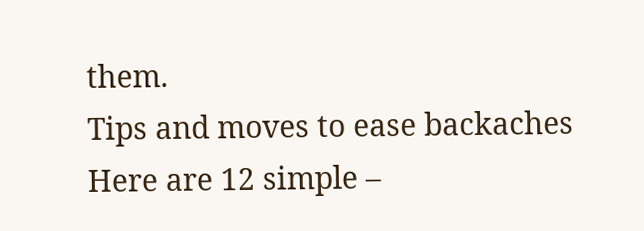them.
Tips and moves to ease backaches
Here are 12 simple –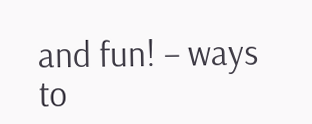and fun! – ways to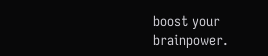boost your brainpower.